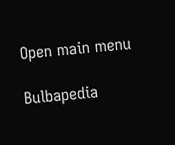Open main menu

Bulbapedia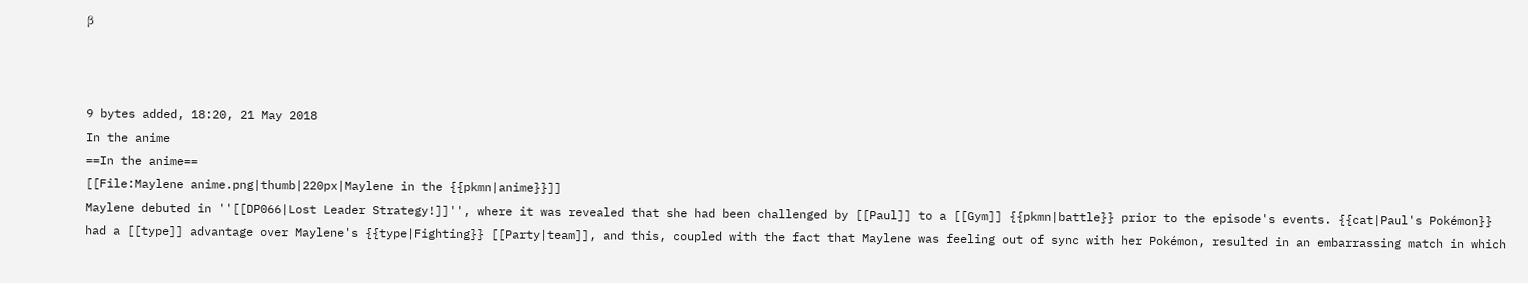β



9 bytes added, 18:20, 21 May 2018
In the anime
==In the anime==
[[File:Maylene anime.png|thumb|220px|Maylene in the {{pkmn|anime}}]]
Maylene debuted in ''[[DP066|Lost Leader Strategy!]]'', where it was revealed that she had been challenged by [[Paul]] to a [[Gym]] {{pkmn|battle}} prior to the episode's events. {{cat|Paul's Pokémon}} had a [[type]] advantage over Maylene's {{type|Fighting}} [[Party|team]], and this, coupled with the fact that Maylene was feeling out of sync with her Pokémon, resulted in an embarrassing match in which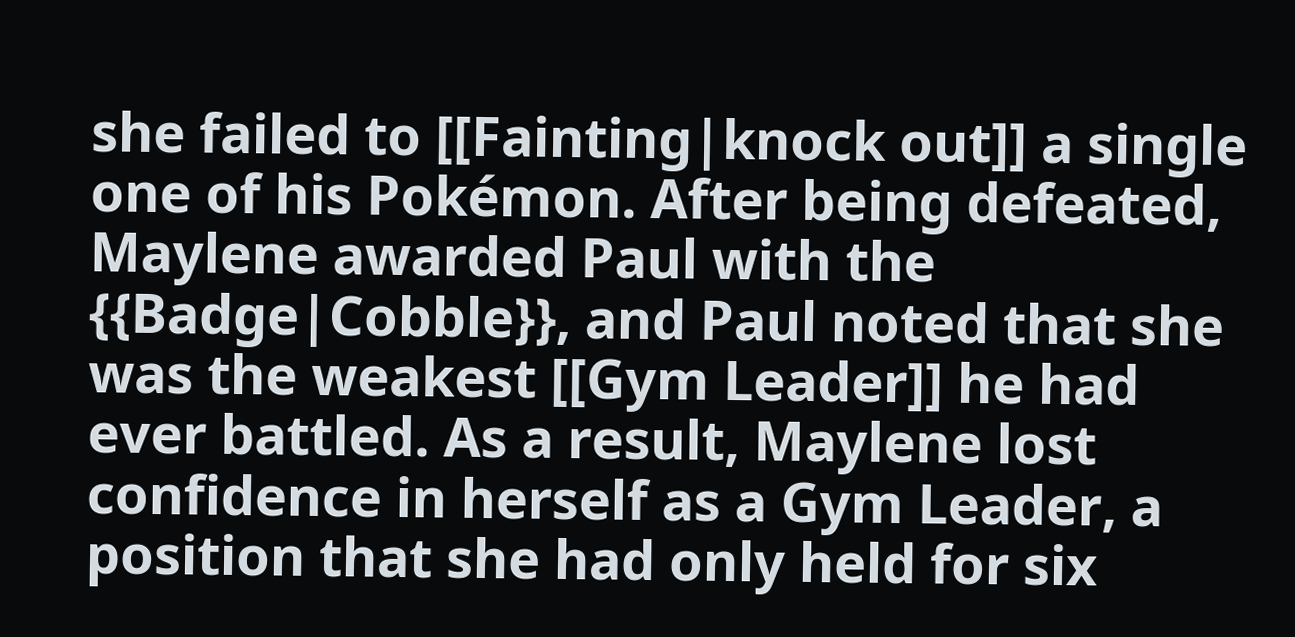she failed to [[Fainting|knock out]] a single one of his Pokémon. After being defeated, Maylene awarded Paul with the {{Badge|Cobble}}, and Paul noted that she was the weakest [[Gym Leader]] he had ever battled. As a result, Maylene lost confidence in herself as a Gym Leader, a position that she had only held for six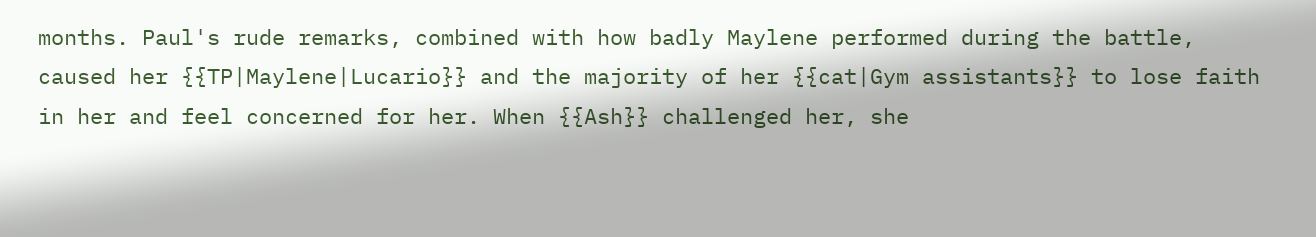months. Paul's rude remarks, combined with how badly Maylene performed during the battle, caused her {{TP|Maylene|Lucario}} and the majority of her {{cat|Gym assistants}} to lose faith in her and feel concerned for her. When {{Ash}} challenged her, she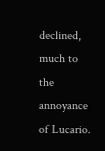declined, much to the annoyance of Lucario.